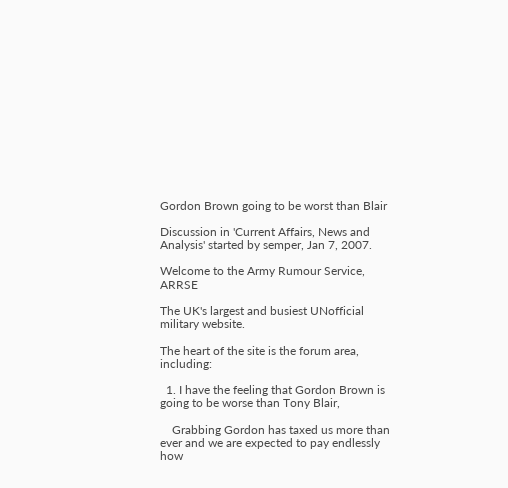Gordon Brown going to be worst than Blair

Discussion in 'Current Affairs, News and Analysis' started by semper, Jan 7, 2007.

Welcome to the Army Rumour Service, ARRSE

The UK's largest and busiest UNofficial military website.

The heart of the site is the forum area, including:

  1. I have the feeling that Gordon Brown is going to be worse than Tony Blair,

    Grabbing Gordon has taxed us more than ever and we are expected to pay endlessly how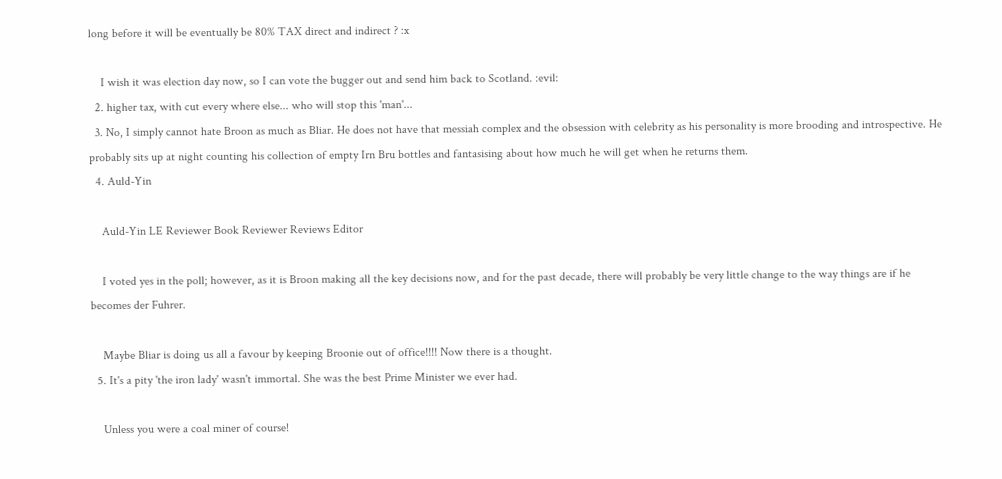long before it will be eventually be 80% TAX direct and indirect ? :x

    I wish it was election day now, so I can vote the bugger out and send him back to Scotland. :evil:
  2. higher tax, with cut every where else... who will stop this 'man'...
  3. No, I simply cannot hate Broon as much as Bliar. He does not have that messiah complex and the obsession with celebrity as his personality is more brooding and introspective. He probably sits up at night counting his collection of empty Irn Bru bottles and fantasising about how much he will get when he returns them.
  4. Auld-Yin

    Auld-Yin LE Reviewer Book Reviewer Reviews Editor

    I voted yes in the poll; however, as it is Broon making all the key decisions now, and for the past decade, there will probably be very little change to the way things are if he becomes der Fuhrer.

    Maybe Bliar is doing us all a favour by keeping Broonie out of office!!!! Now there is a thought.
  5. It's a pity 'the iron lady' wasn't immortal. She was the best Prime Minister we ever had.

    Unless you were a coal miner of course!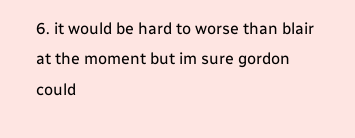6. it would be hard to worse than blair at the moment but im sure gordon could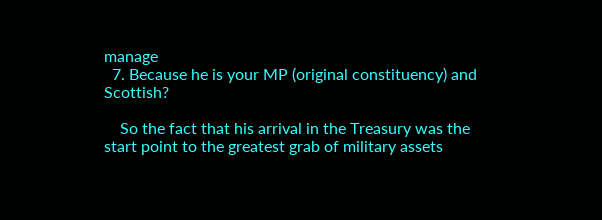manage
  7. Because he is your MP (original constituency) and Scottish?

    So the fact that his arrival in the Treasury was the start point to the greatest grab of military assets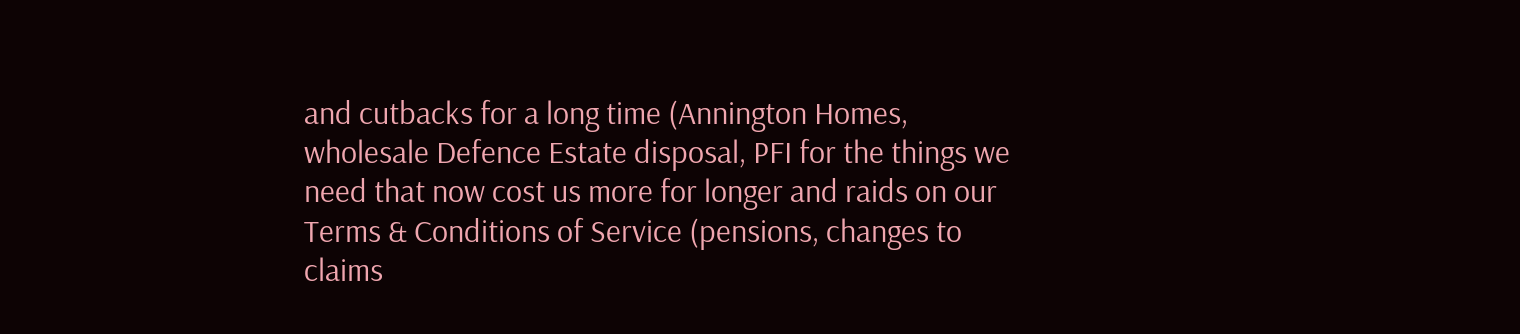and cutbacks for a long time (Annington Homes, wholesale Defence Estate disposal, PFI for the things we need that now cost us more for longer and raids on our Terms & Conditions of Service (pensions, changes to claims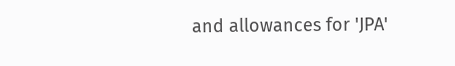and allowances for 'JPA'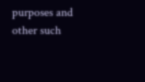purposes and other such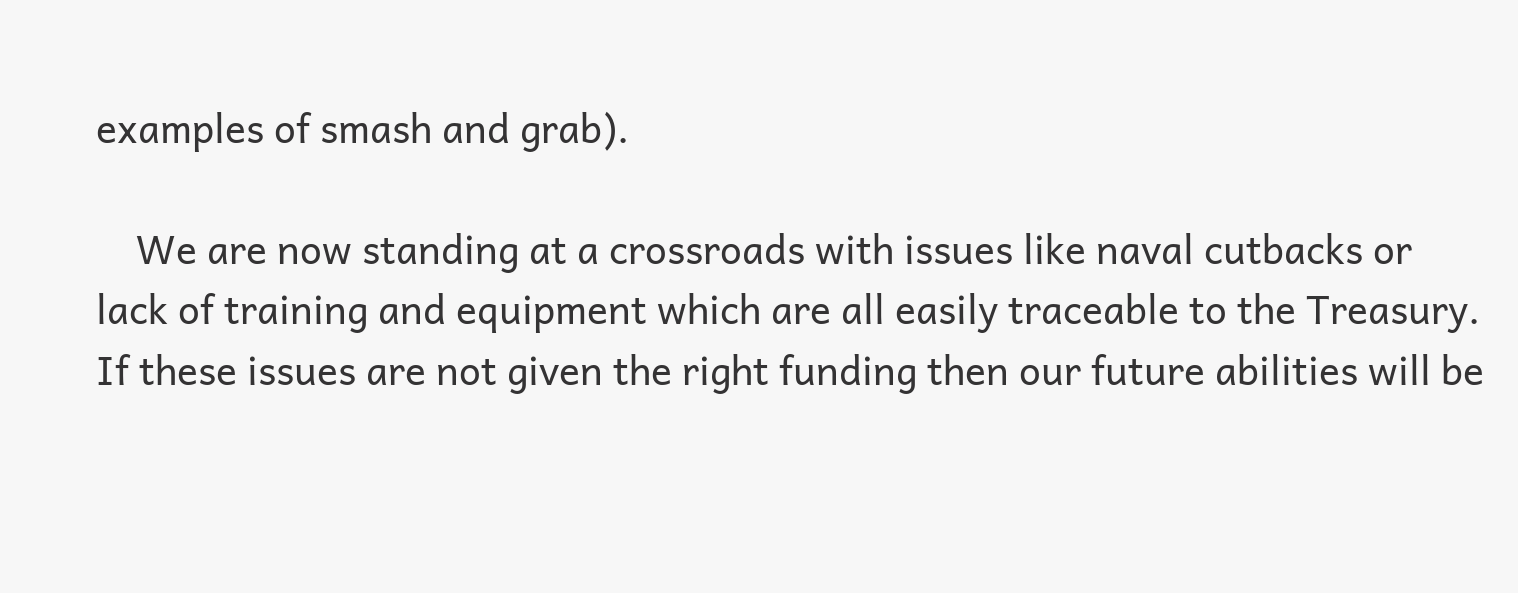examples of smash and grab).

    We are now standing at a crossroads with issues like naval cutbacks or lack of training and equipment which are all easily traceable to the Treasury. If these issues are not given the right funding then our future abilities will be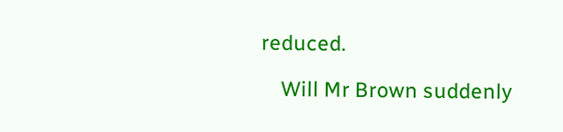reduced.

    Will Mr Brown suddenly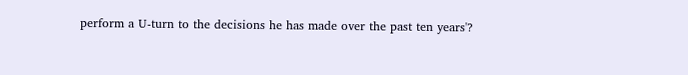perform a U-turn to the decisions he has made over the past ten years'?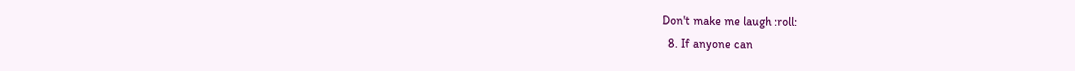Don't make me laugh :roll:
  8. If anyone can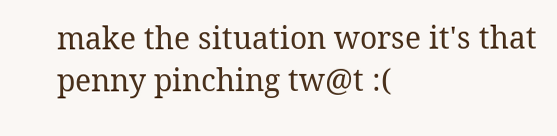make the situation worse it's that penny pinching tw@t :(